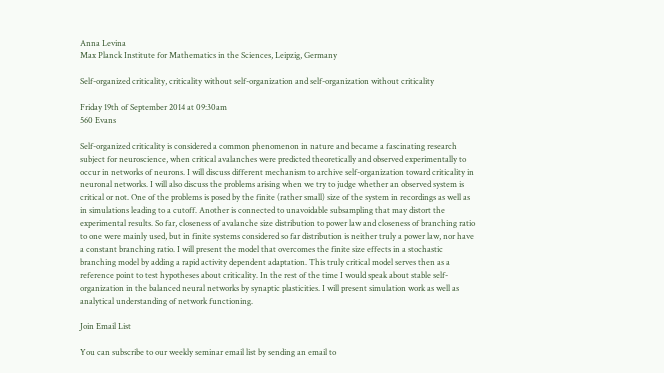Anna Levina
Max Planck Institute for Mathematics in the Sciences, Leipzig, Germany

Self-organized criticality, criticality without self-organization and self-organization without criticality

Friday 19th of September 2014 at 09:30am
560 Evans

Self-organized criticality is considered a common phenomenon in nature and became a fascinating research subject for neuroscience, when critical avalanches were predicted theoretically and observed experimentally to occur in networks of neurons. I will discuss different mechanism to archive self-organization toward criticality in neuronal networks. I will also discuss the problems arising when we try to judge whether an observed system is critical or not. One of the problems is posed by the finite (rather small) size of the system in recordings as well as in simulations leading to a cutoff. Another is connected to unavoidable subsampling that may distort the experimental results. So far, closeness of avalanche size distribution to power law and closeness of branching ratio to one were mainly used, but in finite systems considered so far distribution is neither truly a power law, nor have a constant branching ratio. I will present the model that overcomes the finite size effects in a stochastic branching model by adding a rapid activity dependent adaptation. This truly critical model serves then as a reference point to test hypotheses about criticality. In the rest of the time I would speak about stable self-organization in the balanced neural networks by synaptic plasticities. I will present simulation work as well as analytical understanding of network functioning.

Join Email List

You can subscribe to our weekly seminar email list by sending an email to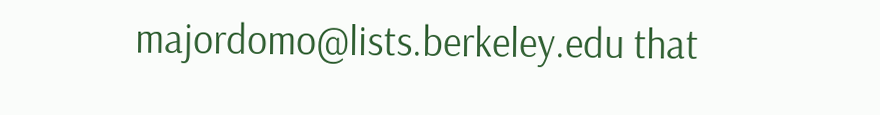majordomo@lists.berkeley.edu that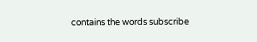contains the words subscribe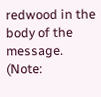redwood in the body of the message.
(Note: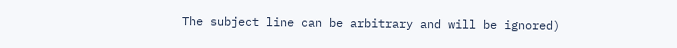The subject line can be arbitrary and will be ignored)